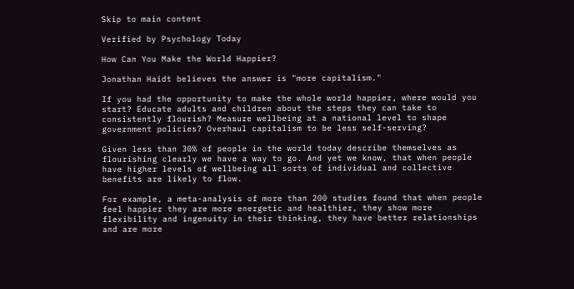Skip to main content

Verified by Psychology Today

How Can You Make the World Happier?

Jonathan Haidt believes the answer is "more capitalism."

If you had the opportunity to make the whole world happier, where would you start? Educate adults and children about the steps they can take to consistently flourish? Measure wellbeing at a national level to shape government policies? Overhaul capitalism to be less self-serving?

Given less than 30% of people in the world today describe themselves as flourishing clearly we have a way to go. And yet we know, that when people have higher levels of wellbeing all sorts of individual and collective benefits are likely to flow.

For example, a meta-analysis of more than 200 studies found that when people feel happier they are more energetic and healthier, they show more flexibility and ingenuity in their thinking, they have better relationships and are more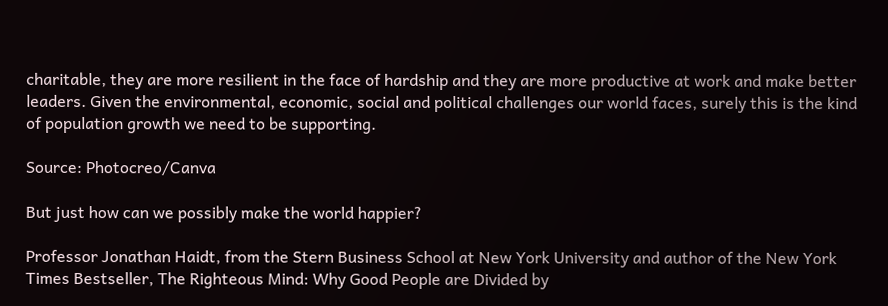charitable, they are more resilient in the face of hardship and they are more productive at work and make better leaders. Given the environmental, economic, social and political challenges our world faces, surely this is the kind of population growth we need to be supporting.

Source: Photocreo/Canva

But just how can we possibly make the world happier?

Professor Jonathan Haidt, from the Stern Business School at New York University and author of the New York Times Bestseller, The Righteous Mind: Why Good People are Divided by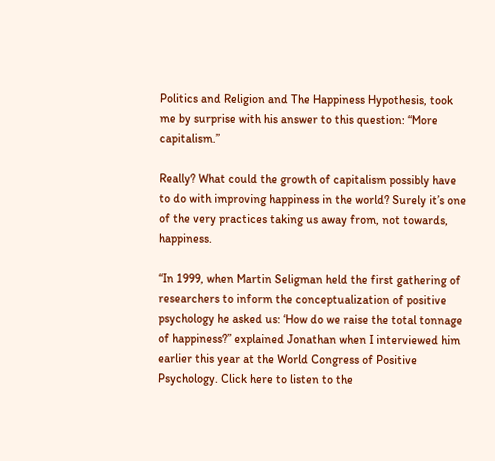Politics and Religion and The Happiness Hypothesis, took me by surprise with his answer to this question: “More capitalism.”

Really? What could the growth of capitalism possibly have to do with improving happiness in the world? Surely it’s one of the very practices taking us away from, not towards, happiness.

“In 1999, when Martin Seligman held the first gathering of researchers to inform the conceptualization of positive psychology he asked us: ‘How do we raise the total tonnage of happiness?” explained Jonathan when I interviewed him earlier this year at the World Congress of Positive Psychology. Click here to listen to the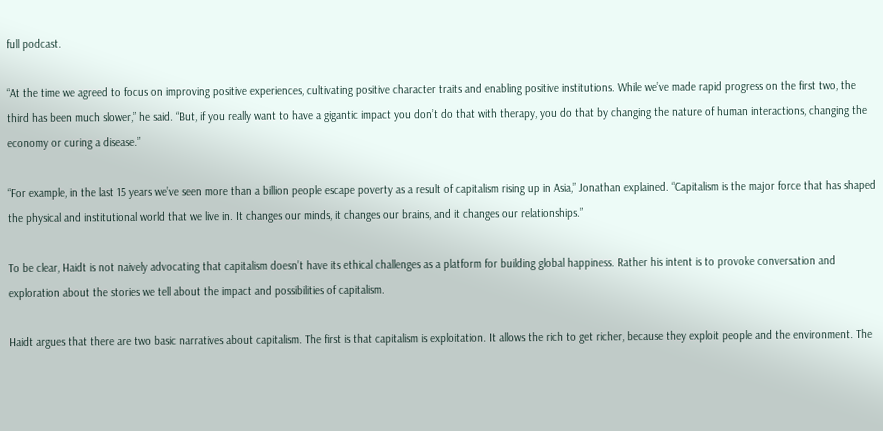full podcast.

“At the time we agreed to focus on improving positive experiences, cultivating positive character traits and enabling positive institutions. While we’ve made rapid progress on the first two, the third has been much slower,” he said. “But, if you really want to have a gigantic impact you don’t do that with therapy, you do that by changing the nature of human interactions, changing the economy or curing a disease.”

“For example, in the last 15 years we’ve seen more than a billion people escape poverty as a result of capitalism rising up in Asia,” Jonathan explained. “Capitalism is the major force that has shaped the physical and institutional world that we live in. It changes our minds, it changes our brains, and it changes our relationships.”

To be clear, Haidt is not naively advocating that capitalism doesn’t have its ethical challenges as a platform for building global happiness. Rather his intent is to provoke conversation and exploration about the stories we tell about the impact and possibilities of capitalism.

Haidt argues that there are two basic narratives about capitalism. The first is that capitalism is exploitation. It allows the rich to get richer, because they exploit people and the environment. The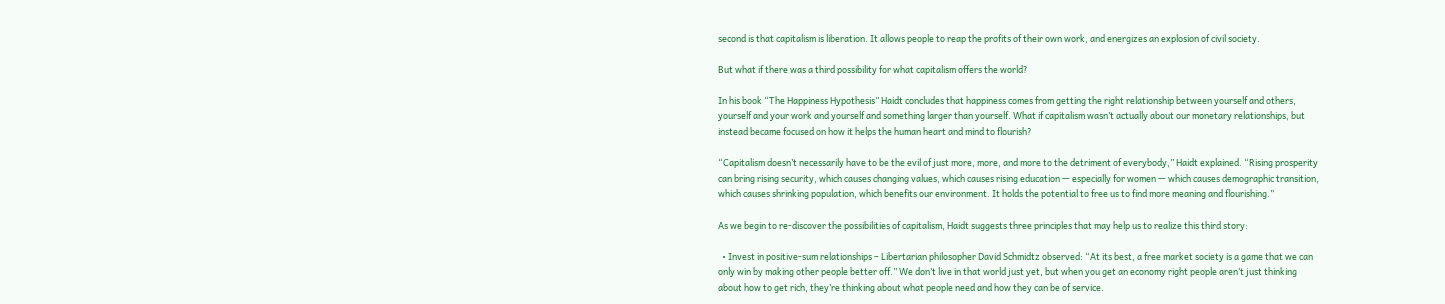second is that capitalism is liberation. It allows people to reap the profits of their own work, and energizes an explosion of civil society.

But what if there was a third possibility for what capitalism offers the world?

In his book “The Happiness Hypothesis” Haidt concludes that happiness comes from getting the right relationship between yourself and others, yourself and your work and yourself and something larger than yourself. What if capitalism wasn’t actually about our monetary relationships, but instead became focused on how it helps the human heart and mind to flourish?

“Capitalism doesn’t necessarily have to be the evil of just more, more, and more to the detriment of everybody,” Haidt explained. “Rising prosperity can bring rising security, which causes changing values, which causes rising education — especially for women — which causes demographic transition, which causes shrinking population, which benefits our environment. It holds the potential to free us to find more meaning and flourishing.”

As we begin to re-discover the possibilities of capitalism, Haidt suggests three principles that may help us to realize this third story:

  • Invest in positive-sum relationships – Libertarian philosopher David Schmidtz observed: “At its best, a free market society is a game that we can only win by making other people better off.” We don’t live in that world just yet, but when you get an economy right people aren’t just thinking about how to get rich, they’re thinking about what people need and how they can be of service.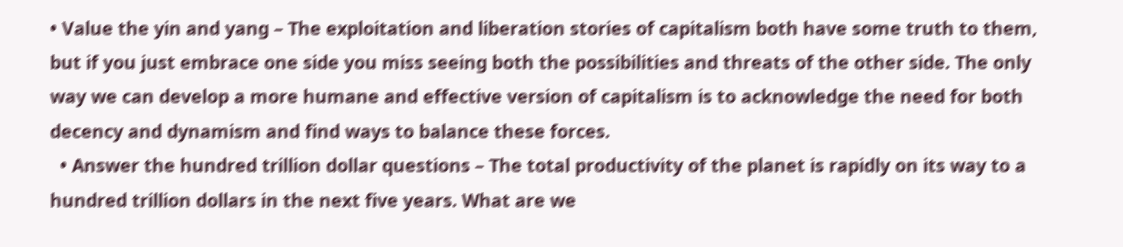• Value the yin and yang – The exploitation and liberation stories of capitalism both have some truth to them, but if you just embrace one side you miss seeing both the possibilities and threats of the other side. The only way we can develop a more humane and effective version of capitalism is to acknowledge the need for both decency and dynamism and find ways to balance these forces.
  • Answer the hundred trillion dollar questions – The total productivity of the planet is rapidly on its way to a hundred trillion dollars in the next five years. What are we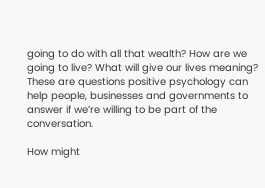going to do with all that wealth? How are we going to live? What will give our lives meaning? These are questions positive psychology can help people, businesses and governments to answer if we’re willing to be part of the conversation.

How might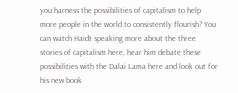you harness the possibilities of capitalism to help more people in the world to consistently flourish? You can watch Haidt speaking more about the three stories of capitalism here, hear him debate these possibilities with the Dalai Lama here and look out for his new book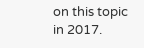on this topic in 2017.